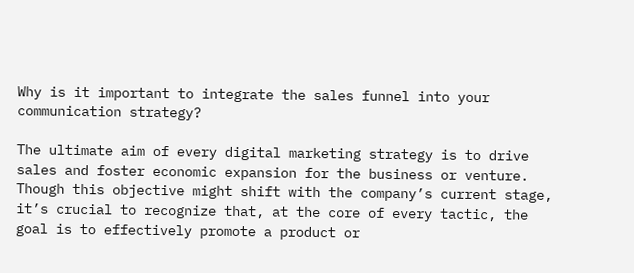Why is it important to integrate the sales funnel into your communication strategy?

The ultimate aim of every digital marketing strategy is to drive sales and foster economic expansion for the business or venture. Though this objective might shift with the company’s current stage, it’s crucial to recognize that, at the core of every tactic, the goal is to effectively promote a product or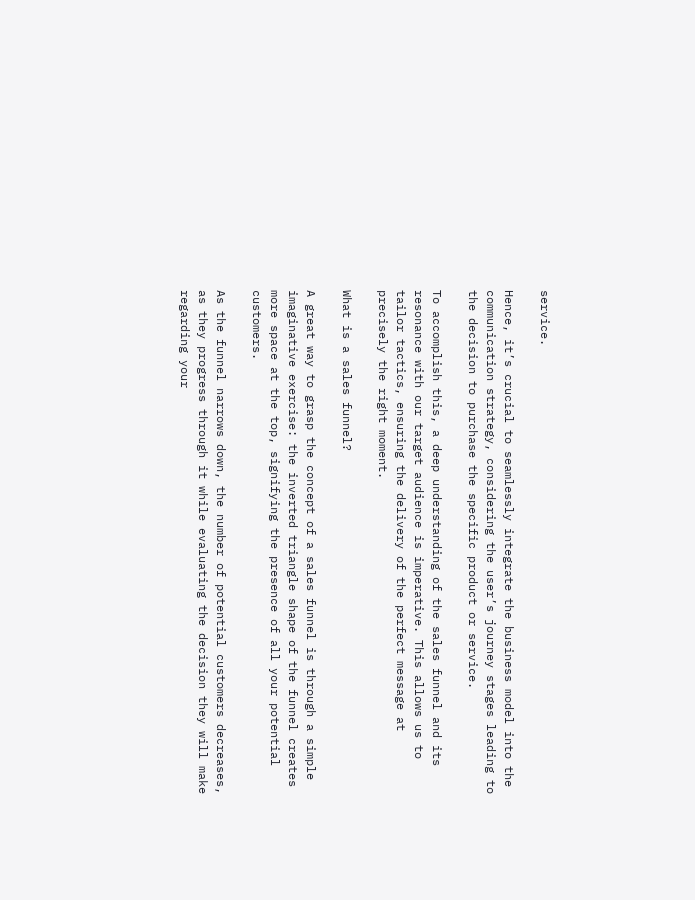service.

Hence, it’s crucial to seamlessly integrate the business model into the communication strategy, considering the user’s journey stages leading to the decision to purchase the specific product or service.

To accomplish this, a deep understanding of the sales funnel and its resonance with our target audience is imperative. This allows us to tailor tactics, ensuring the delivery of the perfect message at precisely the right moment.

What is a sales funnel?

A great way to grasp the concept of a sales funnel is through a simple imaginative exercise: the inverted triangle shape of the funnel creates more space at the top, signifying the presence of all your potential customers.

As the funnel narrows down, the number of potential customers decreases, as they progress through it while evaluating the decision they will make regarding your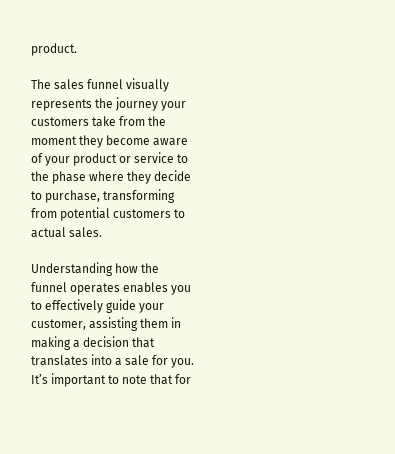product.

The sales funnel visually represents the journey your customers take from the moment they become aware of your product or service to the phase where they decide to purchase, transforming from potential customers to actual sales.

Understanding how the funnel operates enables you to effectively guide your customer, assisting them in making a decision that translates into a sale for you. It’s important to note that for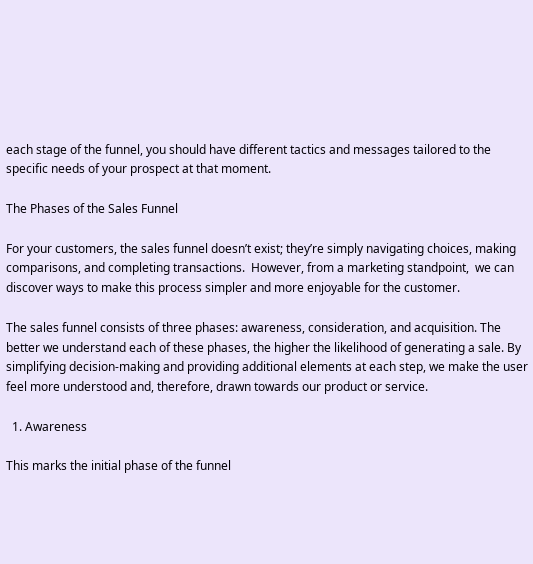each stage of the funnel, you should have different tactics and messages tailored to the specific needs of your prospect at that moment.

The Phases of the Sales Funnel

For your customers, the sales funnel doesn’t exist; they’re simply navigating choices, making comparisons, and completing transactions.  However, from a marketing standpoint,  we can discover ways to make this process simpler and more enjoyable for the customer.

The sales funnel consists of three phases: awareness, consideration, and acquisition. The better we understand each of these phases, the higher the likelihood of generating a sale. By simplifying decision-making and providing additional elements at each step, we make the user feel more understood and, therefore, drawn towards our product or service.

  1. Awareness

This marks the initial phase of the funnel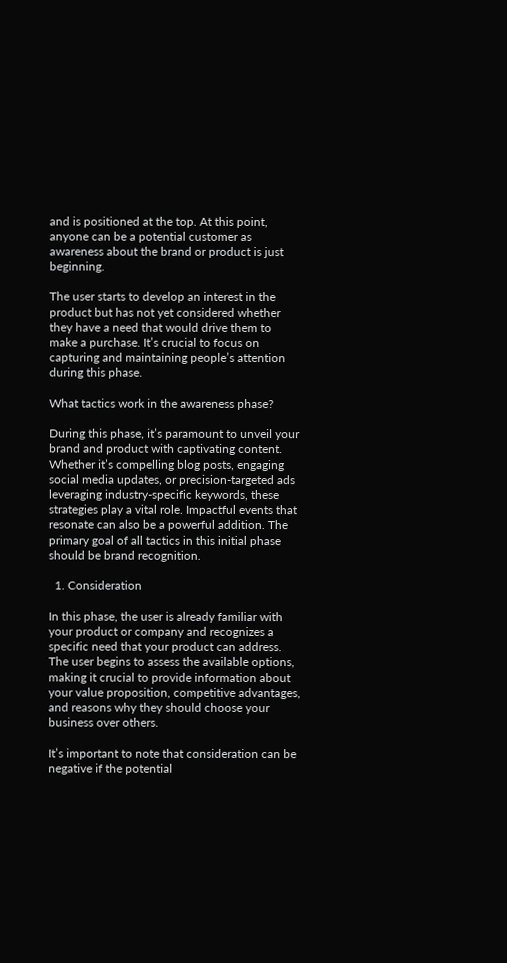and is positioned at the top. At this point, anyone can be a potential customer as awareness about the brand or product is just beginning.

The user starts to develop an interest in the product but has not yet considered whether they have a need that would drive them to make a purchase. It’s crucial to focus on capturing and maintaining people’s attention during this phase.

What tactics work in the awareness phase?

During this phase, it’s paramount to unveil your brand and product with captivating content. Whether it’s compelling blog posts, engaging social media updates, or precision-targeted ads leveraging industry-specific keywords, these strategies play a vital role. Impactful events that resonate can also be a powerful addition. The primary goal of all tactics in this initial phase should be brand recognition.

  1. Consideration

In this phase, the user is already familiar with your product or company and recognizes a specific need that your product can address. The user begins to assess the available options, making it crucial to provide information about your value proposition, competitive advantages, and reasons why they should choose your business over others.

It’s important to note that consideration can be negative if the potential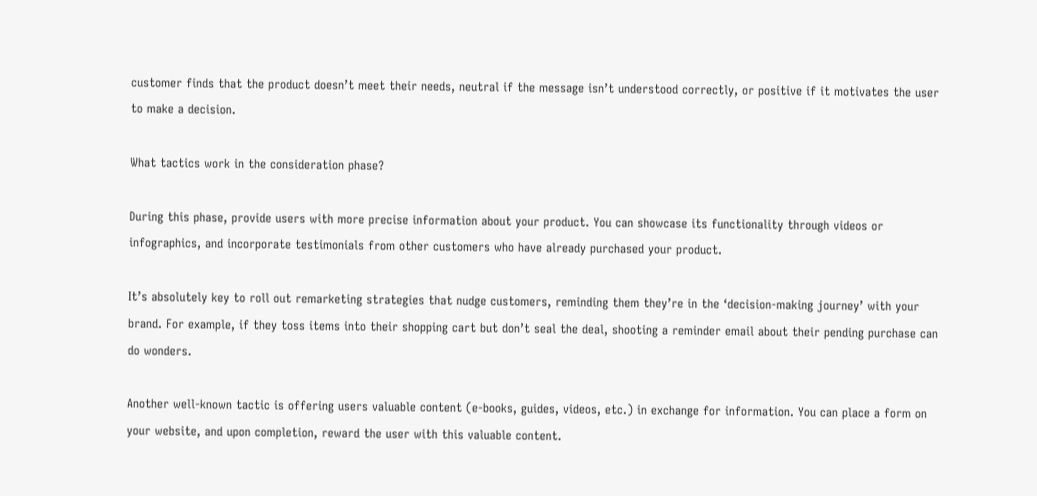customer finds that the product doesn’t meet their needs, neutral if the message isn’t understood correctly, or positive if it motivates the user to make a decision.

What tactics work in the consideration phase?

During this phase, provide users with more precise information about your product. You can showcase its functionality through videos or infographics, and incorporate testimonials from other customers who have already purchased your product.

It’s absolutely key to roll out remarketing strategies that nudge customers, reminding them they’re in the ‘decision-making journey’ with your brand. For example, if they toss items into their shopping cart but don’t seal the deal, shooting a reminder email about their pending purchase can do wonders.

Another well-known tactic is offering users valuable content (e-books, guides, videos, etc.) in exchange for information. You can place a form on your website, and upon completion, reward the user with this valuable content.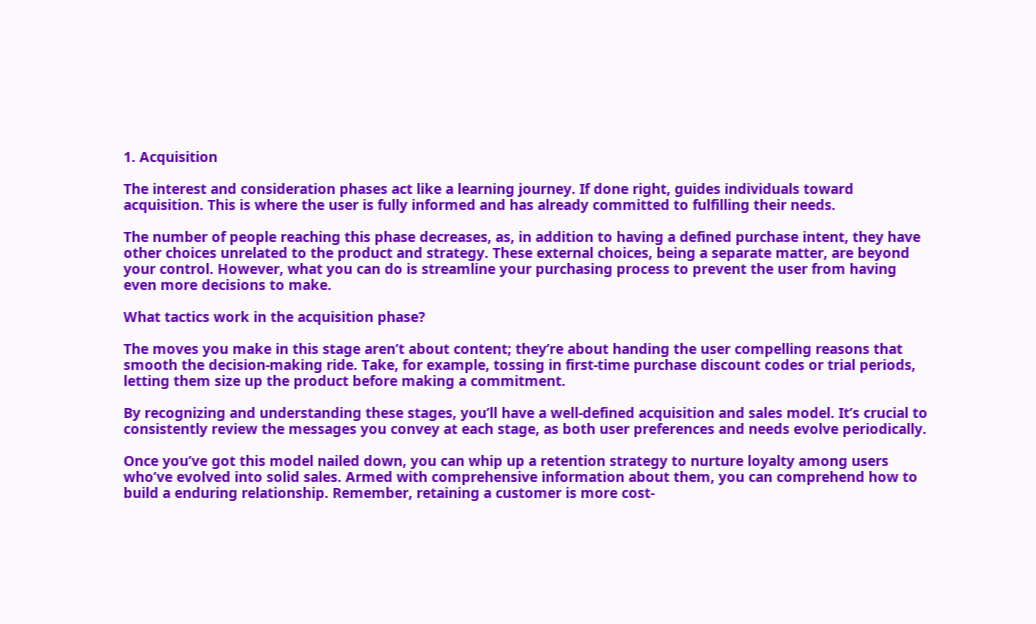1. Acquisition

The interest and consideration phases act like a learning journey. If done right, guides individuals toward acquisition. This is where the user is fully informed and has already committed to fulfilling their needs.

The number of people reaching this phase decreases, as, in addition to having a defined purchase intent, they have other choices unrelated to the product and strategy. These external choices, being a separate matter, are beyond your control. However, what you can do is streamline your purchasing process to prevent the user from having even more decisions to make.

What tactics work in the acquisition phase?

The moves you make in this stage aren’t about content; they’re about handing the user compelling reasons that smooth the decision-making ride. Take, for example, tossing in first-time purchase discount codes or trial periods, letting them size up the product before making a commitment.

By recognizing and understanding these stages, you’ll have a well-defined acquisition and sales model. It’s crucial to consistently review the messages you convey at each stage, as both user preferences and needs evolve periodically.

Once you’ve got this model nailed down, you can whip up a retention strategy to nurture loyalty among users who’ve evolved into solid sales. Armed with comprehensive information about them, you can comprehend how to build a enduring relationship. Remember, retaining a customer is more cost-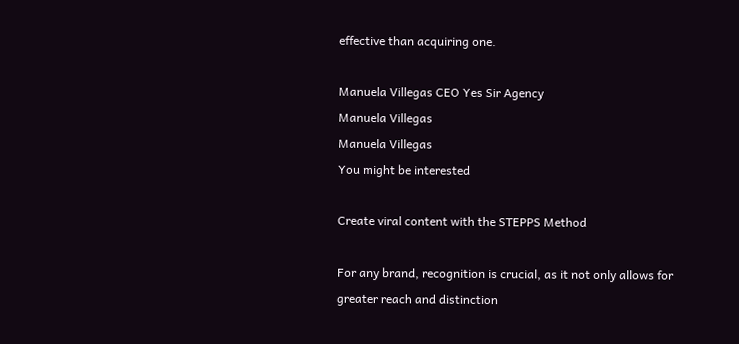effective than acquiring one.

Manuela Villegas CEO Yes Sir Agency
Manuela Villegas
Manuela Villegas
You might be interested

Create viral content with the STEPPS Method

For any brand, recognition is crucial, as it not only allows for greater reach and distinction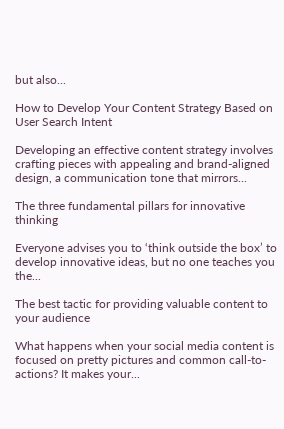but also...

How to Develop Your Content Strategy Based on User Search Intent

Developing an effective content strategy involves crafting pieces with appealing and brand-aligned design, a communication tone that mirrors...

The three fundamental pillars for innovative thinking

Everyone advises you to ‘think outside the box’ to develop innovative ideas, but no one teaches you the...

The best tactic for providing valuable content to your audience

What happens when your social media content is focused on pretty pictures and common call-to-actions? It makes your...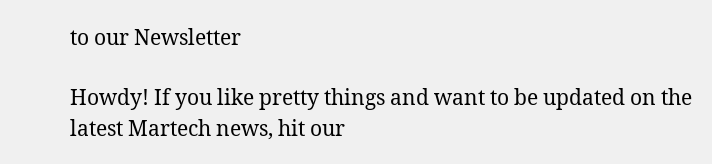to our Newsletter

Howdy! If you like pretty things and want to be updated on the latest Martech news, hit our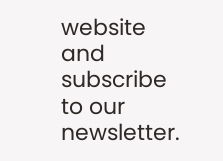website and subscribe to our newsletter.